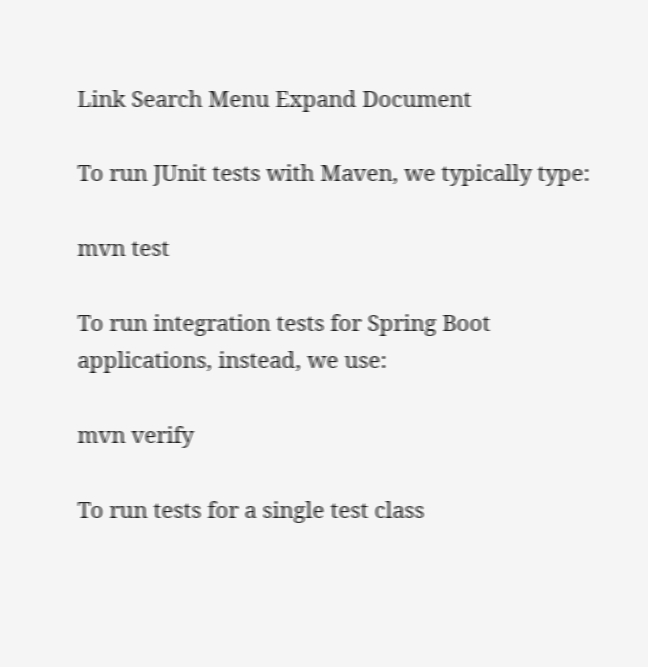Link Search Menu Expand Document

To run JUnit tests with Maven, we typically type:

mvn test

To run integration tests for Spring Boot applications, instead, we use:

mvn verify

To run tests for a single test class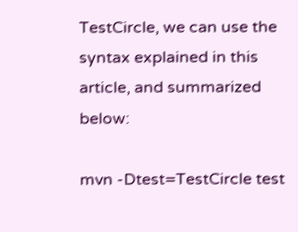TestCircle, we can use the syntax explained in this article, and summarized below:

mvn -Dtest=TestCircle test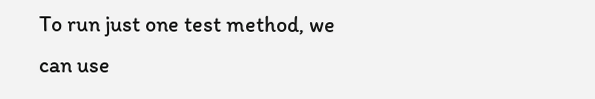To run just one test method, we can use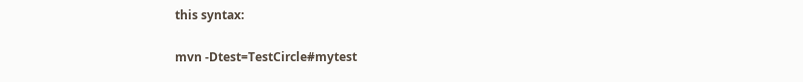this syntax:

mvn -Dtest=TestCircle#mytest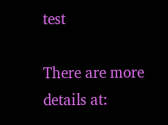test

There are more details at: